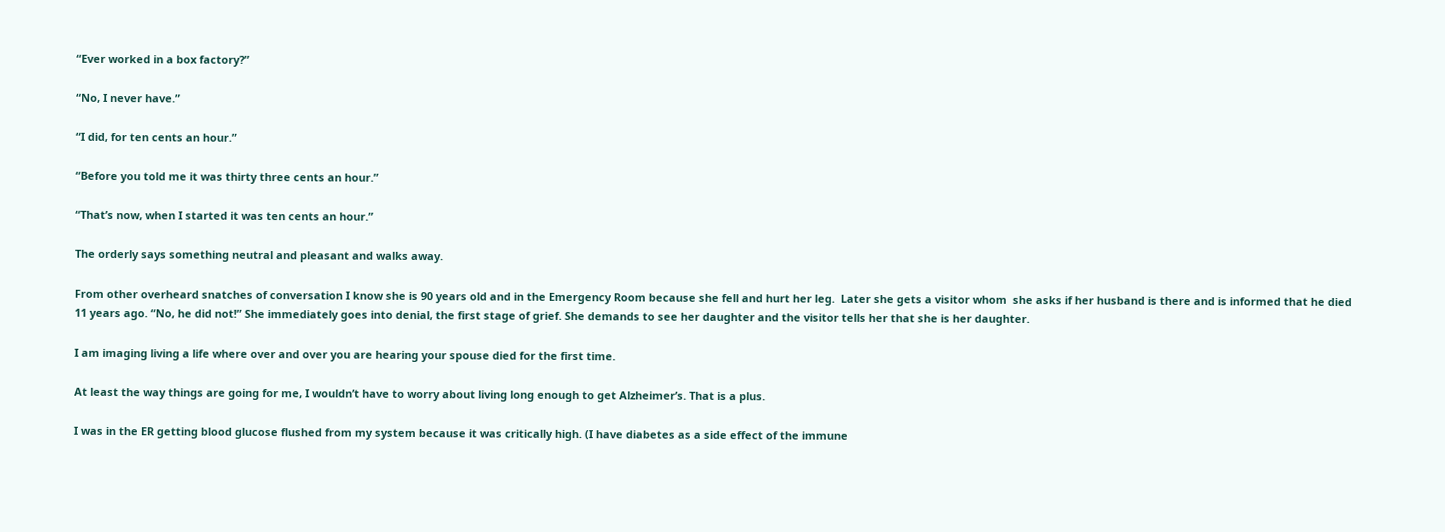“Ever worked in a box factory?”

“No, I never have.”

“I did, for ten cents an hour.”

“Before you told me it was thirty three cents an hour.”

“That’s now, when I started it was ten cents an hour.”

The orderly says something neutral and pleasant and walks away.

From other overheard snatches of conversation I know she is 90 years old and in the Emergency Room because she fell and hurt her leg.  Later she gets a visitor whom  she asks if her husband is there and is informed that he died 11 years ago. “No, he did not!” She immediately goes into denial, the first stage of grief. She demands to see her daughter and the visitor tells her that she is her daughter.

I am imaging living a life where over and over you are hearing your spouse died for the first time.

At least the way things are going for me, I wouldn’t have to worry about living long enough to get Alzheimer’s. That is a plus.

I was in the ER getting blood glucose flushed from my system because it was critically high. (I have diabetes as a side effect of the immune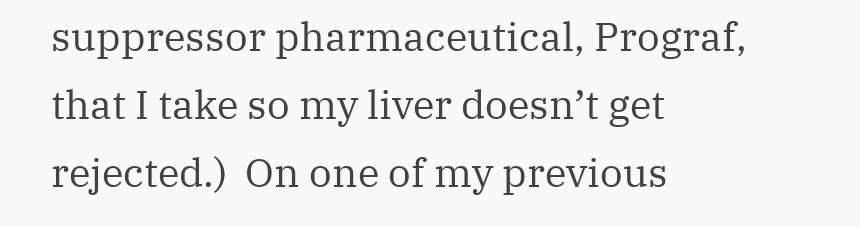suppressor pharmaceutical, Prograf,  that I take so my liver doesn’t get rejected.)  On one of my previous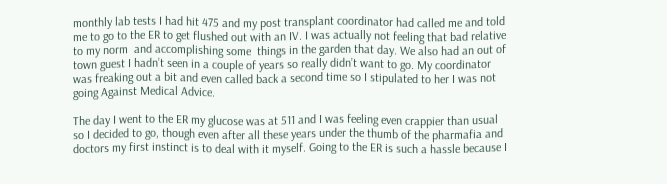monthly lab tests I had hit 475 and my post transplant coordinator had called me and told me to go to the ER to get flushed out with an IV. I was actually not feeling that bad relative to my norm  and accomplishing some  things in the garden that day. We also had an out of town guest I hadn’t seen in a couple of years so really didn’t want to go. My coordinator was freaking out a bit and even called back a second time so I stipulated to her I was not going Against Medical Advice.

The day I went to the ER my glucose was at 511 and I was feeling even crappier than usual so I decided to go, though even after all these years under the thumb of the pharmafia and doctors my first instinct is to deal with it myself. Going to the ER is such a hassle because I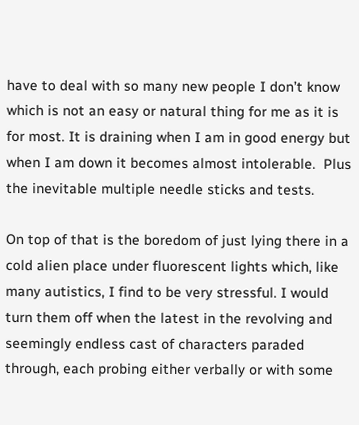have to deal with so many new people I don’t know which is not an easy or natural thing for me as it is for most. It is draining when I am in good energy but when I am down it becomes almost intolerable.  Plus the inevitable multiple needle sticks and tests.

On top of that is the boredom of just lying there in a cold alien place under fluorescent lights which, like many autistics, I find to be very stressful. I would turn them off when the latest in the revolving and seemingly endless cast of characters paraded through, each probing either verbally or with some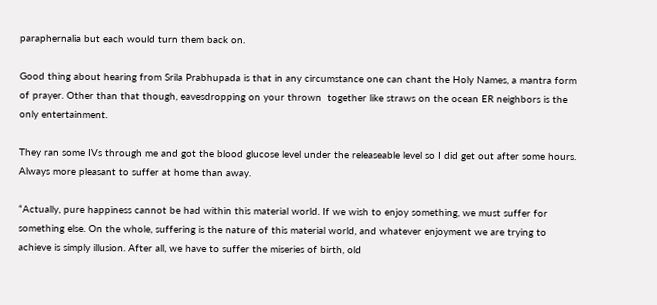paraphernalia but each would turn them back on.

Good thing about hearing from Srila Prabhupada is that in any circumstance one can chant the Holy Names, a mantra form of prayer. Other than that though, eavesdropping on your thrown  together like straws on the ocean ER neighbors is the only entertainment.

They ran some IVs through me and got the blood glucose level under the releaseable level so I did get out after some hours. Always more pleasant to suffer at home than away.

“Actually, pure happiness cannot be had within this material world. If we wish to enjoy something, we must suffer for something else. On the whole, suffering is the nature of this material world, and whatever enjoyment we are trying to achieve is simply illusion. After all, we have to suffer the miseries of birth, old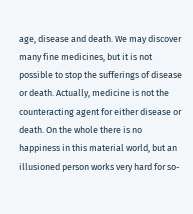age, disease and death. We may discover many fine medicines, but it is not possible to stop the sufferings of disease or death. Actually, medicine is not the counteracting agent for either disease or death. On the whole there is no happiness in this material world, but an illusioned person works very hard for so-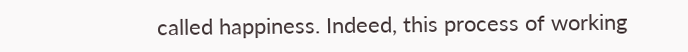called happiness. Indeed, this process of working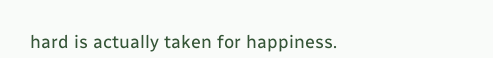hard is actually taken for happiness.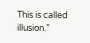This is called illusion.”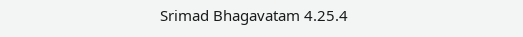Srimad Bhagavatam 4.25.4